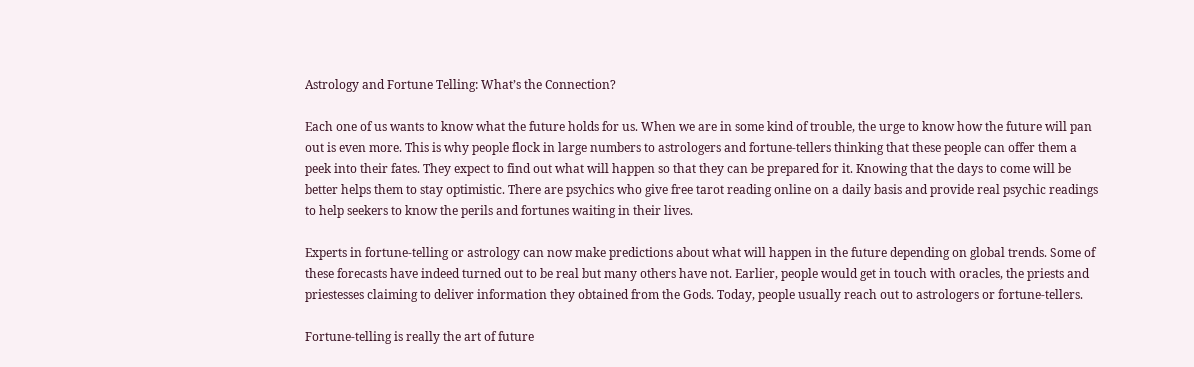Astrology and Fortune Telling: What’s the Connection?

Each one of us wants to know what the future holds for us. When we are in some kind of trouble, the urge to know how the future will pan out is even more. This is why people flock in large numbers to astrologers and fortune-tellers thinking that these people can offer them a peek into their fates. They expect to find out what will happen so that they can be prepared for it. Knowing that the days to come will be better helps them to stay optimistic. There are psychics who give free tarot reading online on a daily basis and provide real psychic readings to help seekers to know the perils and fortunes waiting in their lives.

Experts in fortune-telling or astrology can now make predictions about what will happen in the future depending on global trends. Some of these forecasts have indeed turned out to be real but many others have not. Earlier, people would get in touch with oracles, the priests and priestesses claiming to deliver information they obtained from the Gods. Today, people usually reach out to astrologers or fortune-tellers.

Fortune-telling is really the art of future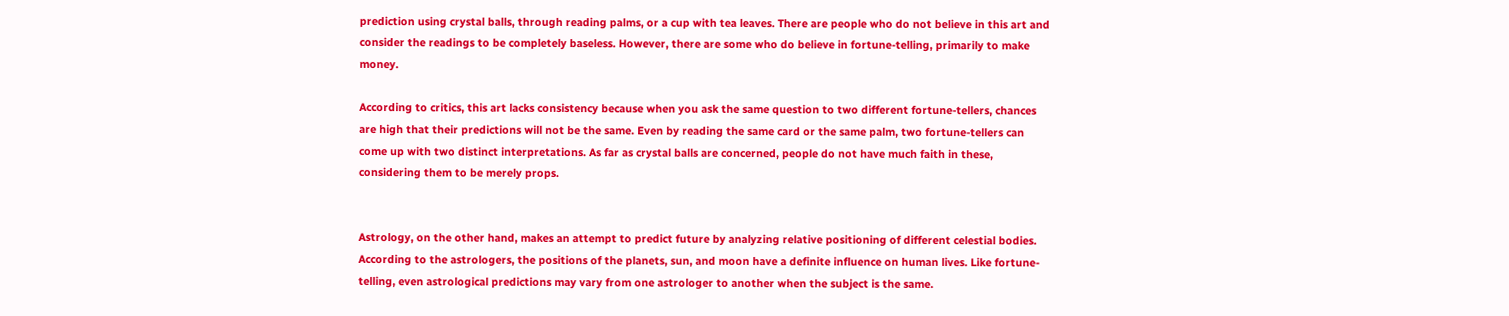prediction using crystal balls, through reading palms, or a cup with tea leaves. There are people who do not believe in this art and consider the readings to be completely baseless. However, there are some who do believe in fortune-telling, primarily to make money.

According to critics, this art lacks consistency because when you ask the same question to two different fortune-tellers, chances are high that their predictions will not be the same. Even by reading the same card or the same palm, two fortune-tellers can come up with two distinct interpretations. As far as crystal balls are concerned, people do not have much faith in these, considering them to be merely props.


Astrology, on the other hand, makes an attempt to predict future by analyzing relative positioning of different celestial bodies. According to the astrologers, the positions of the planets, sun, and moon have a definite influence on human lives. Like fortune-telling, even astrological predictions may vary from one astrologer to another when the subject is the same.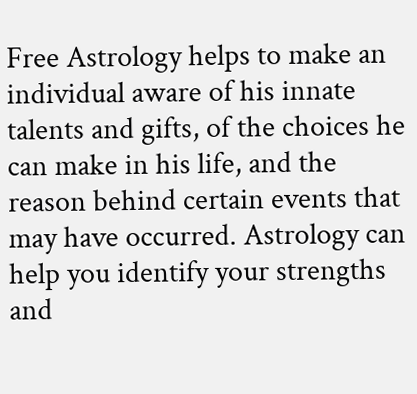Free Astrology helps to make an individual aware of his innate talents and gifts, of the choices he can make in his life, and the reason behind certain events that may have occurred. Astrology can help you identify your strengths and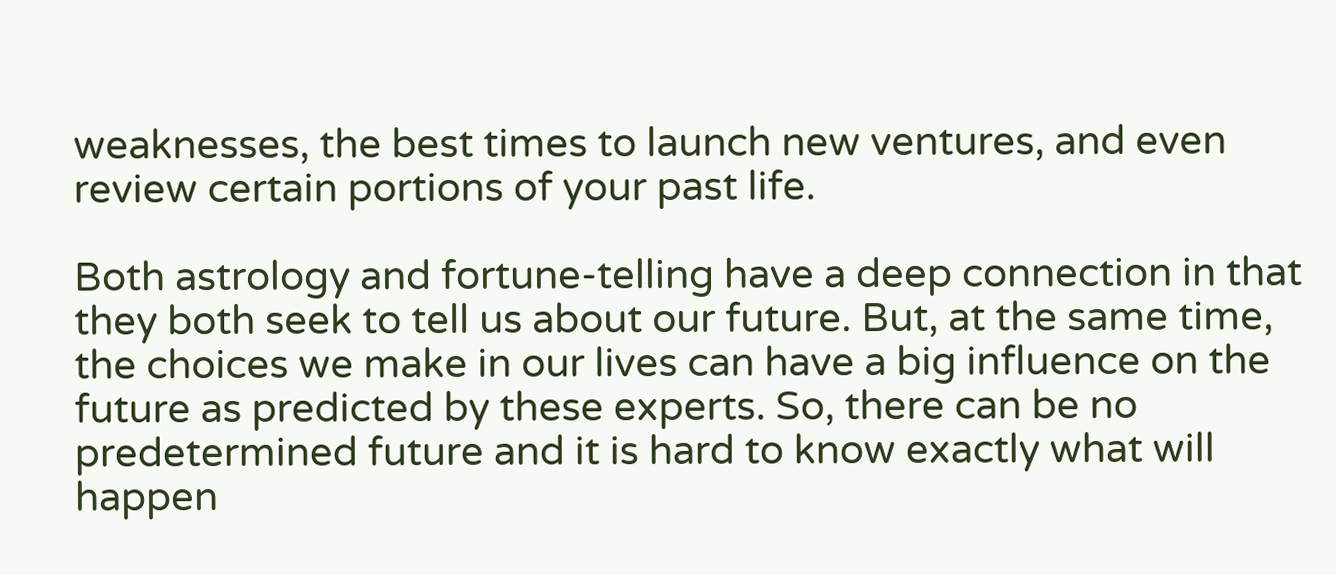weaknesses, the best times to launch new ventures, and even review certain portions of your past life.

Both astrology and fortune-telling have a deep connection in that they both seek to tell us about our future. But, at the same time, the choices we make in our lives can have a big influence on the future as predicted by these experts. So, there can be no predetermined future and it is hard to know exactly what will happen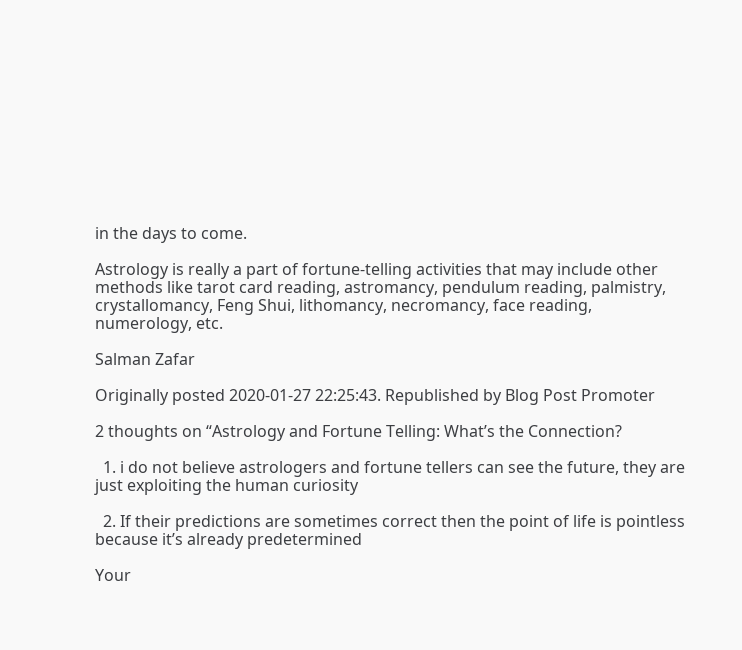in the days to come.

Astrology is really a part of fortune-telling activities that may include other methods like tarot card reading, astromancy, pendulum reading, palmistry, crystallomancy, Feng Shui, lithomancy, necromancy, face reading, numerology, etc.

Salman Zafar

Originally posted 2020-01-27 22:25:43. Republished by Blog Post Promoter

2 thoughts on “Astrology and Fortune Telling: What’s the Connection?

  1. i do not believe astrologers and fortune tellers can see the future, they are just exploiting the human curiosity

  2. If their predictions are sometimes correct then the point of life is pointless because it’s already predetermined

Your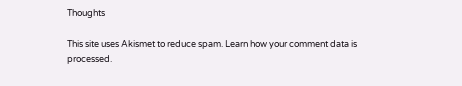Thoughts

This site uses Akismet to reduce spam. Learn how your comment data is processed.